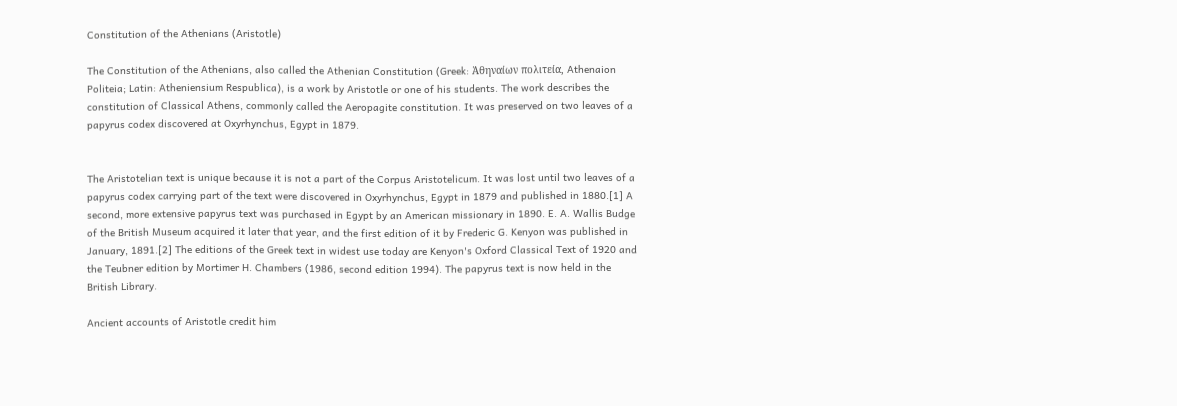Constitution of the Athenians (Aristotle)

The Constitution of the Athenians, also called the Athenian Constitution (Greek: Ἀθηναίων πολιτεία, Athenaion Politeia; Latin: Atheniensium Respublica), is a work by Aristotle or one of his students. The work describes the constitution of Classical Athens, commonly called the Aeropagite constitution. It was preserved on two leaves of a papyrus codex discovered at Oxyrhynchus, Egypt in 1879.


The Aristotelian text is unique because it is not a part of the Corpus Aristotelicum. It was lost until two leaves of a papyrus codex carrying part of the text were discovered in Oxyrhynchus, Egypt in 1879 and published in 1880.[1] A second, more extensive papyrus text was purchased in Egypt by an American missionary in 1890. E. A. Wallis Budge of the British Museum acquired it later that year, and the first edition of it by Frederic G. Kenyon was published in January, 1891.[2] The editions of the Greek text in widest use today are Kenyon's Oxford Classical Text of 1920 and the Teubner edition by Mortimer H. Chambers (1986, second edition 1994). The papyrus text is now held in the British Library.

Ancient accounts of Aristotle credit him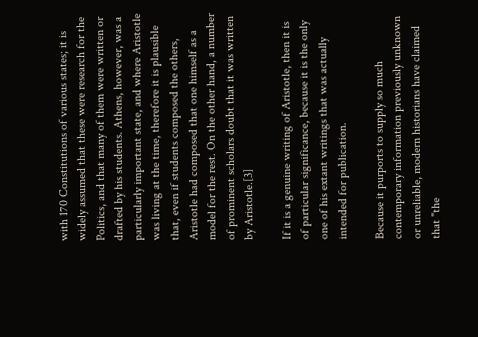with 170 Constitutions of various states; it is widely assumed that these were research for the Politics, and that many of them were written or drafted by his students. Athens, however, was a particularly important state, and where Aristotle was living at the time, therefore it is plausible that, even if students composed the others, Aristotle had composed that one himself as a model for the rest. On the other hand, a number of prominent scholars doubt that it was written by Aristotle.[3]

If it is a genuine writing of Aristotle, then it is of particular significance, because it is the only one of his extant writings that was actually intended for publication.

Because it purports to supply so much contemporary information previously unknown or unreliable, modern historians have claimed that "the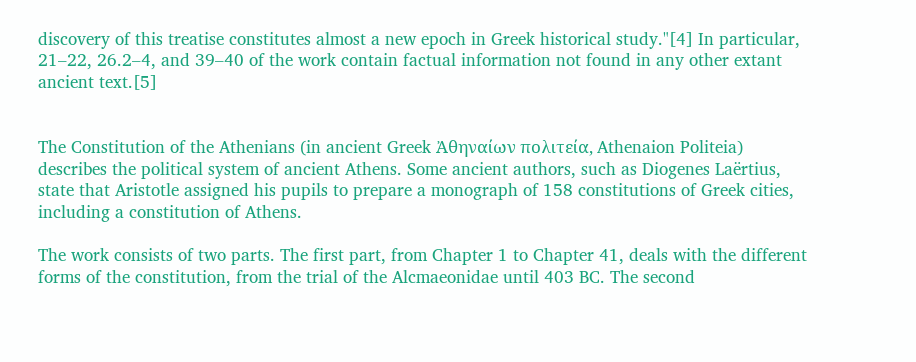discovery of this treatise constitutes almost a new epoch in Greek historical study."[4] In particular, 21–22, 26.2–4, and 39–40 of the work contain factual information not found in any other extant ancient text.[5]


The Constitution of the Athenians (in ancient Greek Ἀθηναίων πολιτεία, Athenaion Politeia) describes the political system of ancient Athens. Some ancient authors, such as Diogenes Laërtius, state that Aristotle assigned his pupils to prepare a monograph of 158 constitutions of Greek cities, including a constitution of Athens.

The work consists of two parts. The first part, from Chapter 1 to Chapter 41, deals with the different forms of the constitution, from the trial of the Alcmaeonidae until 403 BC. The second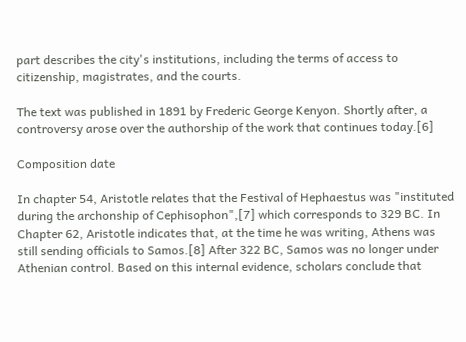part describes the city's institutions, including the terms of access to citizenship, magistrates, and the courts.

The text was published in 1891 by Frederic George Kenyon. Shortly after, a controversy arose over the authorship of the work that continues today.[6]

Composition date

In chapter 54, Aristotle relates that the Festival of Hephaestus was "instituted during the archonship of Cephisophon",[7] which corresponds to 329 BC. In Chapter 62, Aristotle indicates that, at the time he was writing, Athens was still sending officials to Samos.[8] After 322 BC, Samos was no longer under Athenian control. Based on this internal evidence, scholars conclude that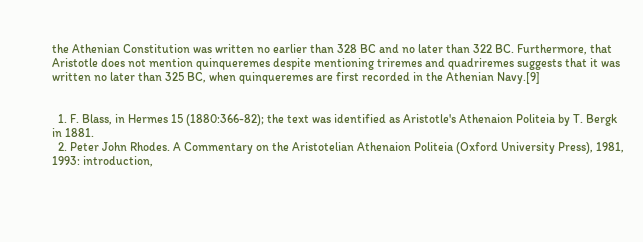the Athenian Constitution was written no earlier than 328 BC and no later than 322 BC. Furthermore, that Aristotle does not mention quinqueremes despite mentioning triremes and quadriremes suggests that it was written no later than 325 BC, when quinqueremes are first recorded in the Athenian Navy.[9]


  1. F. Blass, in Hermes 15 (1880:366-82); the text was identified as Aristotle's Athenaion Politeia by T. Bergk in 1881.
  2. Peter John Rhodes. A Commentary on the Aristotelian Athenaion Politeia (Oxford University Press), 1981, 1993: introduction,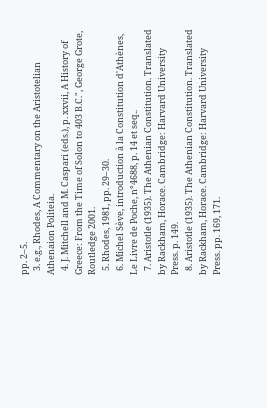pp. 2–5.
  3. e.g., Rhodes, A Commentary on the Aristotelian Athenaion Politeia.
  4. J. Mitchell and M. Caspari (eds.), p. xxvii, A History of Greece: From the Time of Solon to 403 B.C.", George Grote, Routledge 2001.
  5. Rhodes, 1981, pp. 29–30.
  6. Michel Sève, introduction à la Constitution d'Athènes, Le Livre de Poche, n°4688, p. 14 et seq..
  7. Aristotle (1935). The Athenian Constitution. Translated by Rackham, Horace. Cambridge: Harvard University Press. p. 149.
  8. Aristotle (1935). The Athenian Constitution. Translated by Rackham, Horace. Cambridge: Harvard University Press. pp. 169, 171.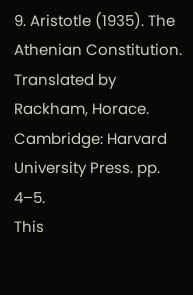9. Aristotle (1935). The Athenian Constitution. Translated by Rackham, Horace. Cambridge: Harvard University Press. pp. 4–5.
This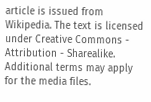article is issued from Wikipedia. The text is licensed under Creative Commons - Attribution - Sharealike. Additional terms may apply for the media files.